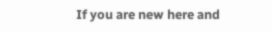If you are new here and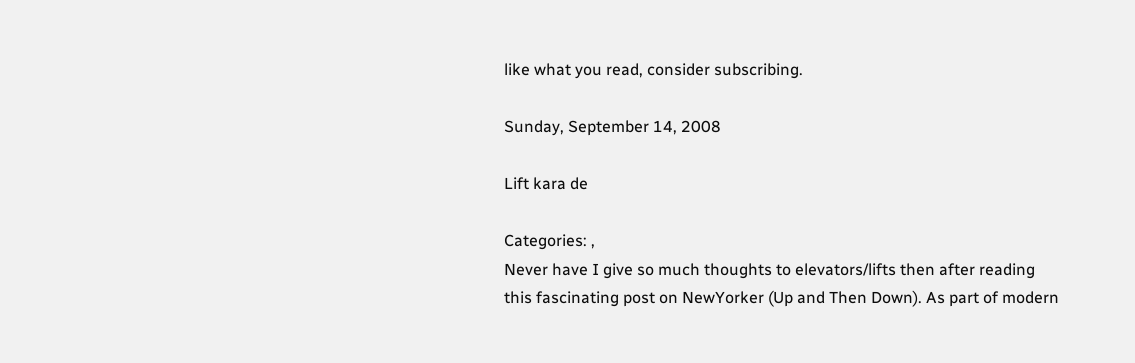like what you read, consider subscribing.

Sunday, September 14, 2008

Lift kara de

Categories: ,
Never have I give so much thoughts to elevators/lifts then after reading this fascinating post on NewYorker (Up and Then Down). As part of modern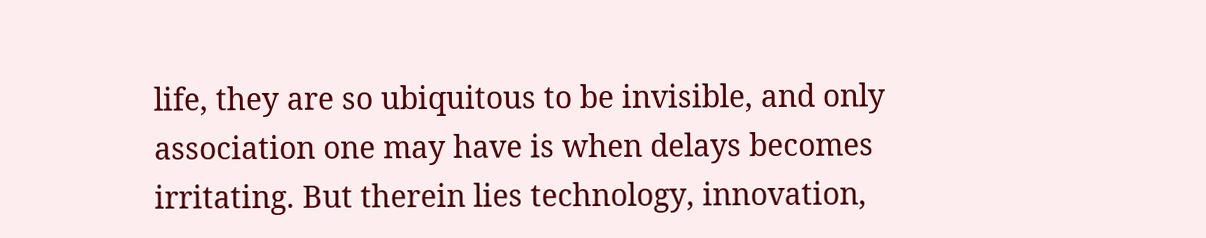life, they are so ubiquitous to be invisible, and only association one may have is when delays becomes irritating. But therein lies technology, innovation,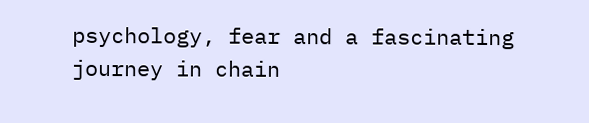psychology, fear and a fascinating journey in chain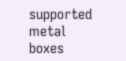supported metal boxes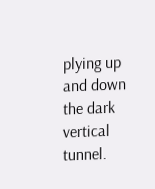plying up and down the dark vertical tunnel.